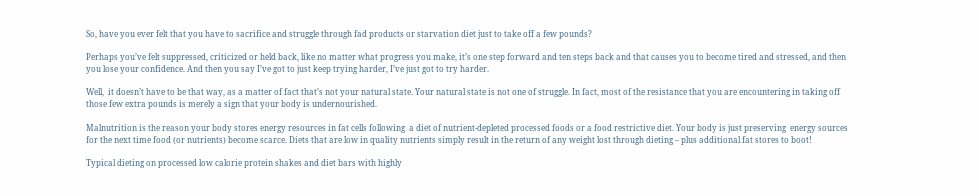So, have you ever felt that you have to sacrifice and struggle through fad products or starvation diet just to take off a few pounds?

Perhaps you’ve felt suppressed, criticized or held back, like no matter what progress you make, it’s one step forward and ten steps back and that causes you to become tired and stressed, and then you lose your confidence. And then you say I’ve got to just keep trying harder, I’ve just got to try harder.

Well,  it doesn’t have to be that way, as a matter of fact that’s not your natural state. Your natural state is not one of struggle. In fact, most of the resistance that you are encountering in taking off those few extra pounds is merely a sign that your body is undernourished.

Malnutrition is the reason your body stores energy resources in fat cells following  a diet of nutrient-depleted processed foods or a food restrictive diet. Your body is just preserving  energy sources for the next time food (or nutrients) become scarce. Diets that are low in quality nutrients simply result in the return of any weight lost through dieting – plus additional fat stores to boot!

Typical dieting on processed low calorie protein shakes and diet bars with highly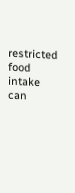restricted food intake can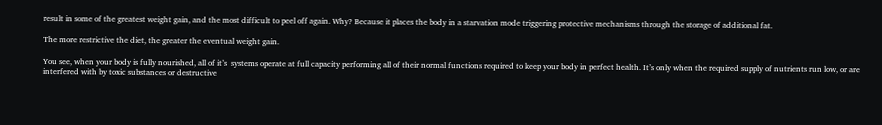result in some of the greatest weight gain, and the most difficult to peel off again. Why? Because it places the body in a starvation mode triggering protective mechanisms through the storage of additional fat.

The more restrictive the diet, the greater the eventual weight gain.

You see, when your body is fully nourished, all of it’s  systems operate at full capacity performing all of their normal functions required to keep your body in perfect health. It’s only when the required supply of nutrients run low, or are interfered with by toxic substances or destructive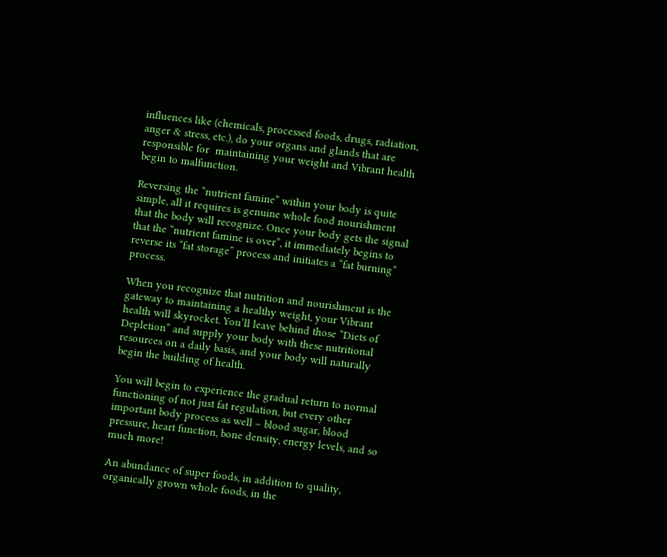influences like (chemicals, processed foods, drugs, radiation, anger & stress, etc.), do your organs and glands that are responsible for  maintaining your weight and Vibrant health begin to malfunction.

Reversing the “nutrient famine” within your body is quite simple, all it requires is genuine whole food nourishment that the body will recognize. Once your body gets the signal that the “nutrient famine is over”, it immediately begins to reverse its “fat storage” process and initiates a “fat burning” process.

When you recognize that nutrition and nourishment is the gateway to maintaining a healthy weight, your Vibrant health will skyrocket. You’ll leave behind those “Diets of Depletion” and supply your body with these nutritional resources on a daily basis, and your body will naturally begin the building of health.

You will begin to experience the gradual return to normal functioning of not just fat regulation, but every other important body process as well – blood sugar, blood pressure, heart function, bone density, energy levels, and so much more!

An abundance of super foods, in addition to quality, organically grown whole foods, in the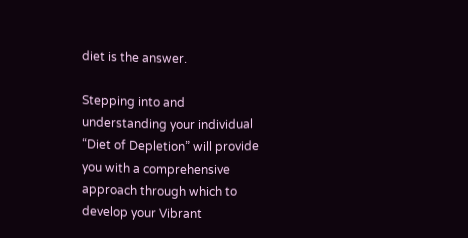diet is the answer.

Stepping into and understanding your individual “Diet of Depletion” will provide you with a comprehensive approach through which to develop your Vibrant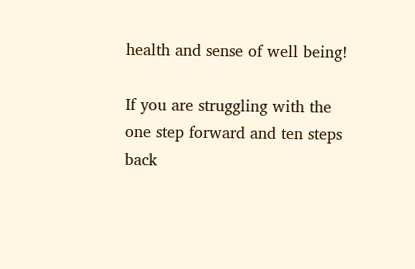health and sense of well being!

If you are struggling with the one step forward and ten steps back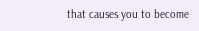that causes you to become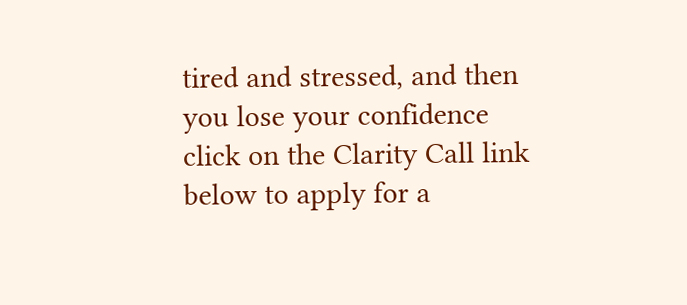tired and stressed, and then you lose your confidence click on the Clarity Call link below to apply for a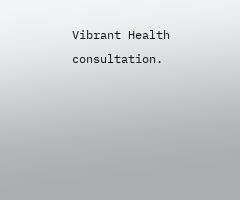Vibrant Health consultation.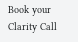Book your Clarity Call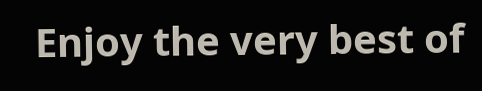Enjoy the very best of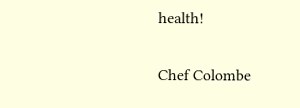health!

Chef Colombe